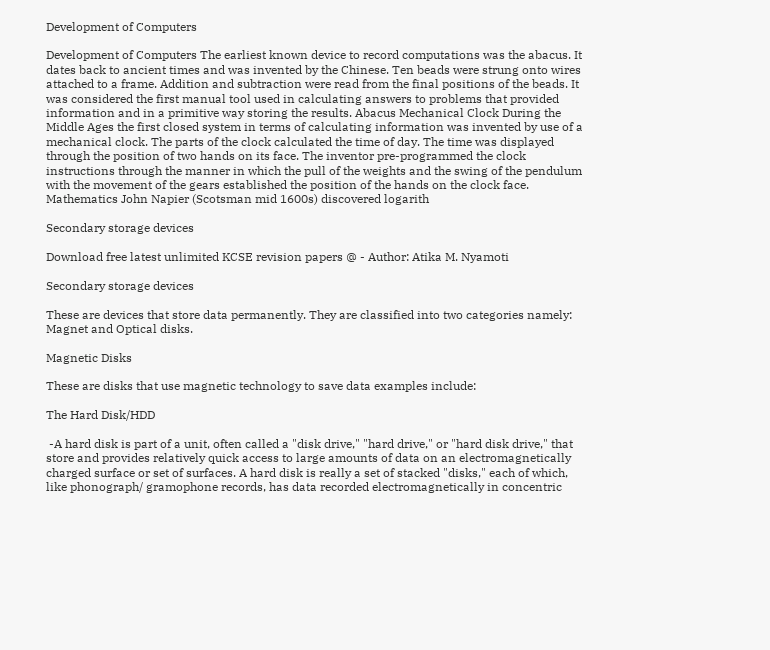Development of Computers

Development of Computers The earliest known device to record computations was the abacus. It dates back to ancient times and was invented by the Chinese. Ten beads were strung onto wires attached to a frame. Addition and subtraction were read from the final positions of the beads. It was considered the first manual tool used in calculating answers to problems that provided information and in a primitive way storing the results. Abacus Mechanical Clock During the Middle Ages the first closed system in terms of calculating information was invented by use of a mechanical clock. The parts of the clock calculated the time of day. The time was displayed through the position of two hands on its face. The inventor pre-programmed the clock instructions through the manner in which the pull of the weights and the swing of the pendulum with the movement of the gears established the position of the hands on the clock face. Mathematics John Napier (Scotsman mid 1600s) discovered logarith

Secondary storage devices

Download free latest unlimited KCSE revision papers @ - Author: Atika M. Nyamoti

Secondary storage devices

These are devices that store data permanently. They are classified into two categories namely: Magnet and Optical disks.

Magnetic Disks

These are disks that use magnetic technology to save data examples include:

The Hard Disk/HDD

 -A hard disk is part of a unit, often called a "disk drive," "hard drive," or "hard disk drive," that store and provides relatively quick access to large amounts of data on an electromagnetically charged surface or set of surfaces. A hard disk is really a set of stacked "disks," each of which, like phonograph/ gramophone records, has data recorded electromagnetically in concentric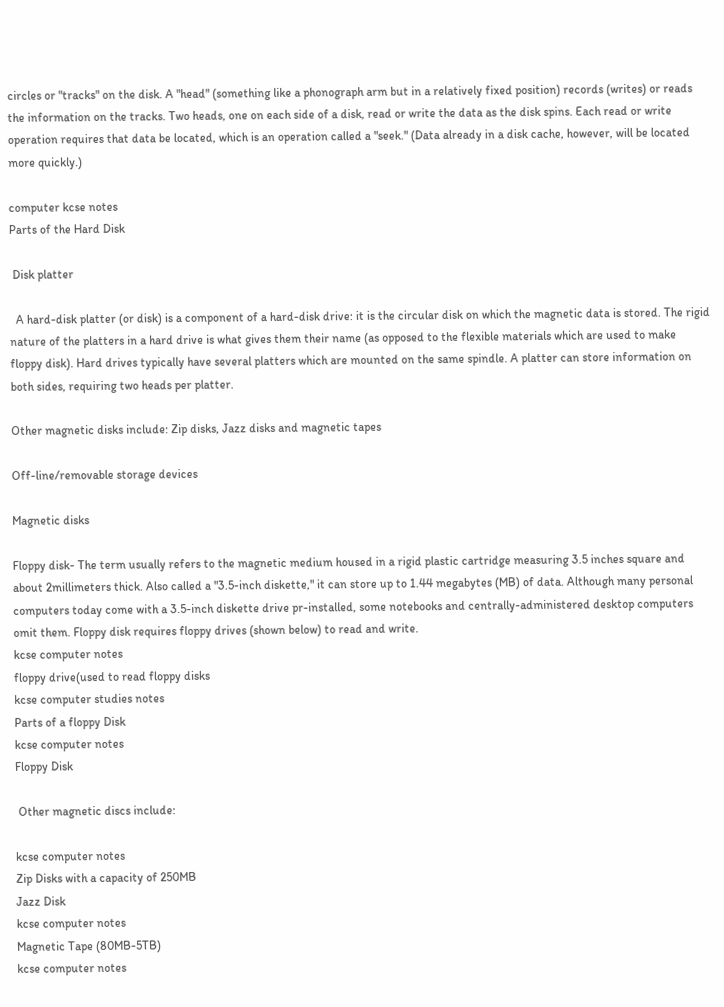circles or "tracks" on the disk. A "head" (something like a phonograph arm but in a relatively fixed position) records (writes) or reads the information on the tracks. Two heads, one on each side of a disk, read or write the data as the disk spins. Each read or write operation requires that data be located, which is an operation called a "seek." (Data already in a disk cache, however, will be located more quickly.)

computer kcse notes
Parts of the Hard Disk

 Disk platter

  A hard-disk platter (or disk) is a component of a hard-disk drive: it is the circular disk on which the magnetic data is stored. The rigid nature of the platters in a hard drive is what gives them their name (as opposed to the flexible materials which are used to make floppy disk). Hard drives typically have several platters which are mounted on the same spindle. A platter can store information on both sides, requiring two heads per platter.

Other magnetic disks include: Zip disks, Jazz disks and magnetic tapes

Off-line/removable storage devices

Magnetic disks

Floppy disk- The term usually refers to the magnetic medium housed in a rigid plastic cartridge measuring 3.5 inches square and about 2millimeters thick. Also called a "3.5-inch diskette," it can store up to 1.44 megabytes (MB) of data. Although many personal computers today come with a 3.5-inch diskette drive pr-installed, some notebooks and centrally-administered desktop computers omit them. Floppy disk requires floppy drives (shown below) to read and write.
kcse computer notes
floppy drive(used to read floppy disks
kcse computer studies notes
Parts of a floppy Disk
kcse computer notes
Floppy Disk

 Other magnetic discs include:

kcse computer notes
Zip Disks with a capacity of 250MB
Jazz Disk
kcse computer notes
Magnetic Tape (80MB-5TB)
kcse computer notes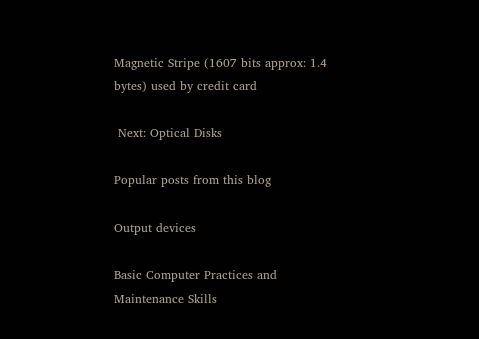Magnetic Stripe (1607 bits approx: 1.4 bytes) used by credit card

 Next: Optical Disks

Popular posts from this blog

Output devices

Basic Computer Practices and Maintenance Skills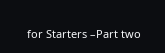for Starters –Part two